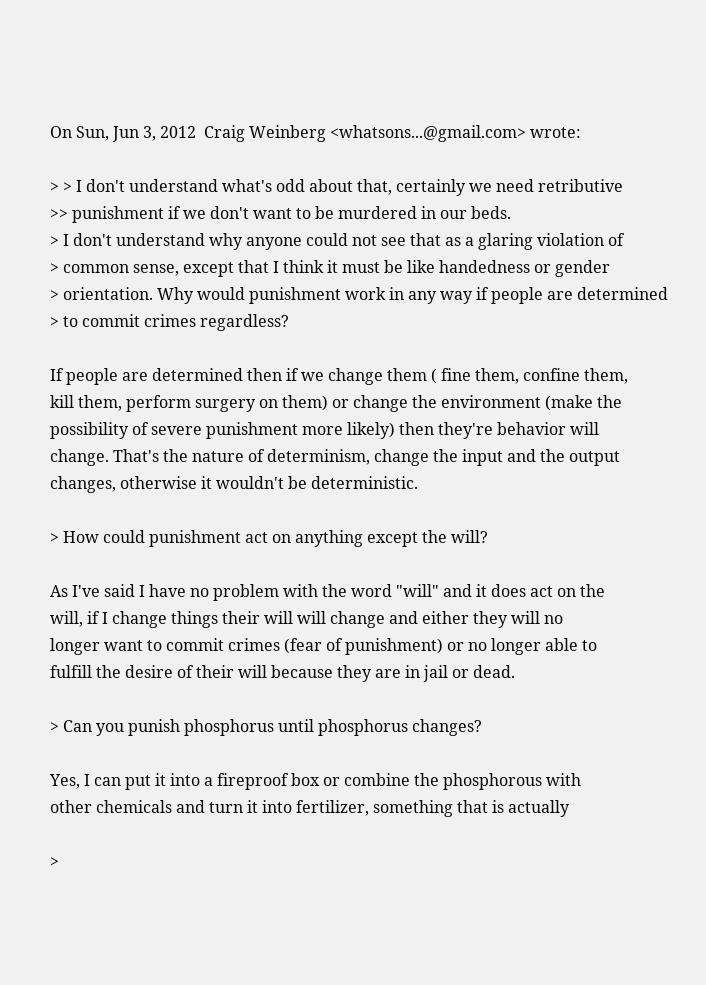On Sun, Jun 3, 2012  Craig Weinberg <whatsons...@gmail.com> wrote:

> > I don't understand what's odd about that, certainly we need retributive
>> punishment if we don't want to be murdered in our beds.
> I don't understand why anyone could not see that as a glaring violation of
> common sense, except that I think it must be like handedness or gender
> orientation. Why would punishment work in any way if people are determined
> to commit crimes regardless?

If people are determined then if we change them ( fine them, confine them,
kill them, perform surgery on them) or change the environment (make the
possibility of severe punishment more likely) then they're behavior will
change. That's the nature of determinism, change the input and the output
changes, otherwise it wouldn't be deterministic.

> How could punishment act on anything except the will?

As I've said I have no problem with the word "will" and it does act on the
will, if I change things their will will change and either they will no
longer want to commit crimes (fear of punishment) or no longer able to
fulfill the desire of their will because they are in jail or dead.

> Can you punish phosphorus until phosphorus changes?

Yes, I can put it into a fireproof box or combine the phosphorous with
other chemicals and turn it into fertilizer, something that is actually

>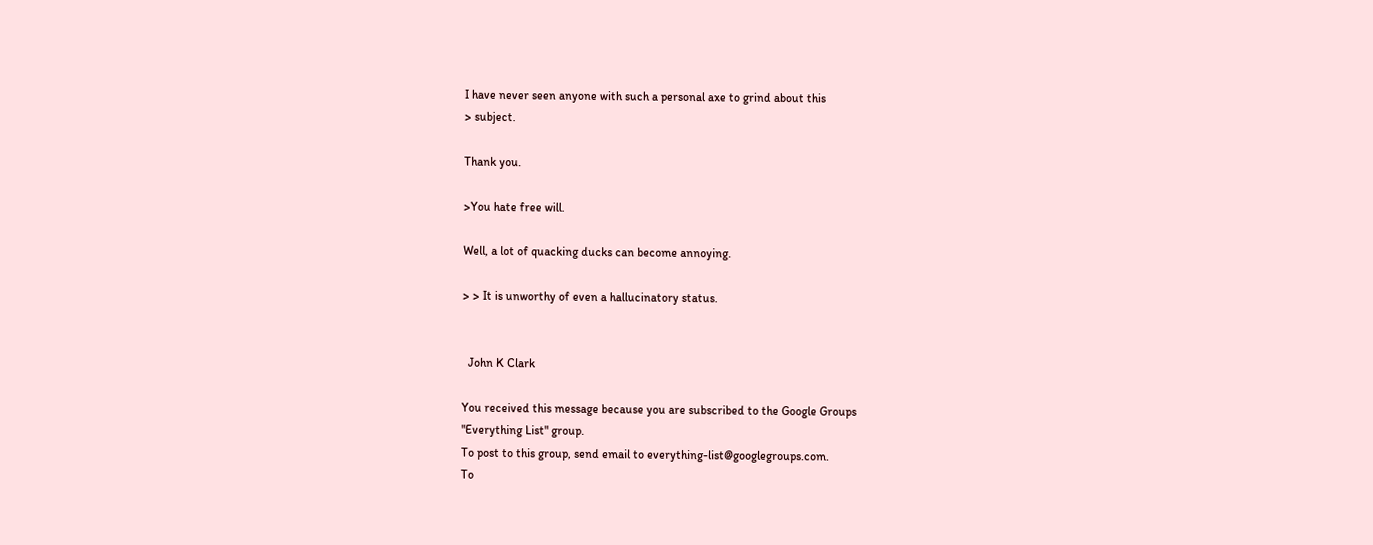I have never seen anyone with such a personal axe to grind about this
> subject.

Thank you.

>You hate free will.

Well, a lot of quacking ducks can become annoying.

> > It is unworthy of even a hallucinatory status.


  John K Clark

You received this message because you are subscribed to the Google Groups
"Everything List" group.
To post to this group, send email to everything-list@googlegroups.com.
To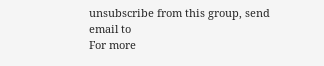unsubscribe from this group, send email to
For more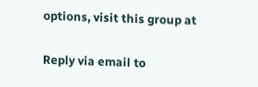options, visit this group at

Reply via email to